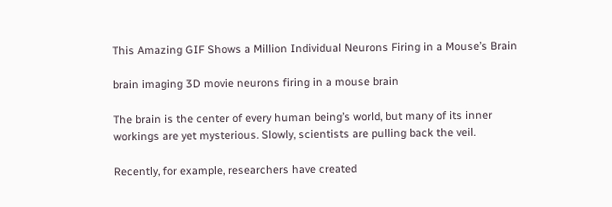This Amazing GIF Shows a Million Individual Neurons Firing in a Mouse’s Brain

brain imaging 3D movie neurons firing in a mouse brain

The brain is the center of every human being’s world, but many of its inner workings are yet mysterious. Slowly, scientists are pulling back the veil.

Recently, for example, researchers have created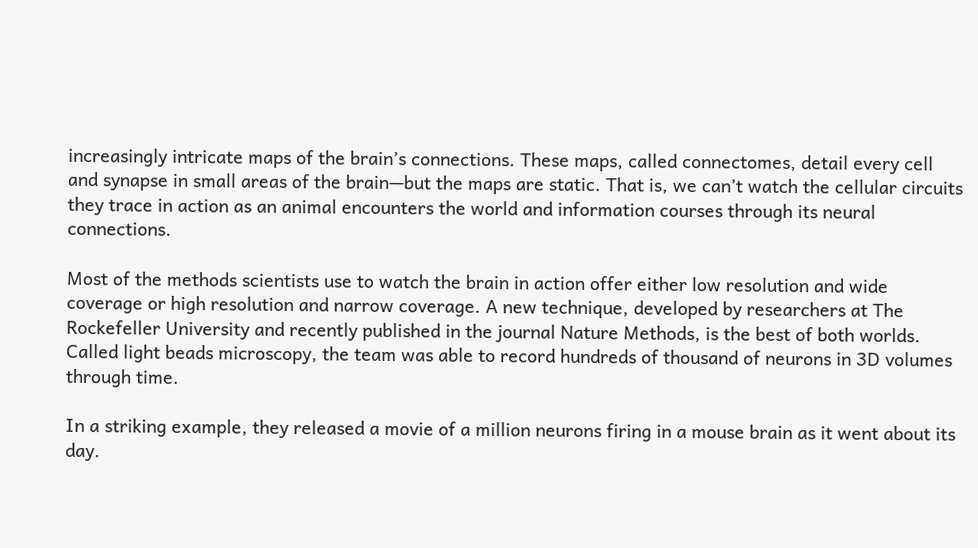increasingly intricate maps of the brain’s connections. These maps, called connectomes, detail every cell and synapse in small areas of the brain—but the maps are static. That is, we can’t watch the cellular circuits they trace in action as an animal encounters the world and information courses through its neural connections.

Most of the methods scientists use to watch the brain in action offer either low resolution and wide coverage or high resolution and narrow coverage. A new technique, developed by researchers at The Rockefeller University and recently published in the journal Nature Methods, is the best of both worlds. Called light beads microscopy, the team was able to record hundreds of thousand of neurons in 3D volumes through time.

In a striking example, they released a movie of a million neurons firing in a mouse brain as it went about its day.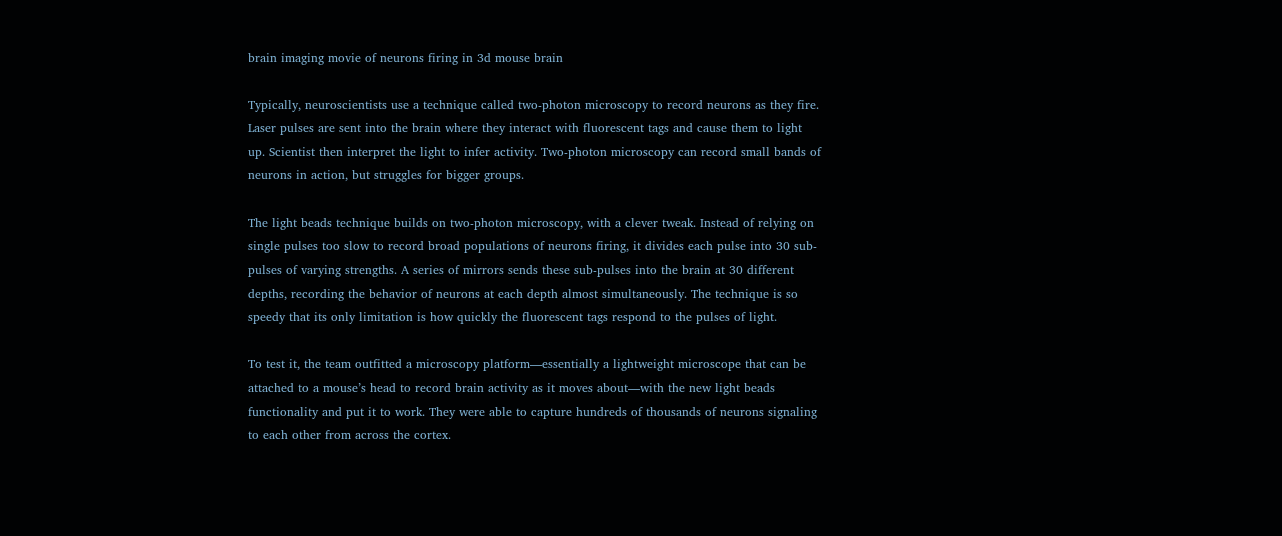brain imaging movie of neurons firing in 3d mouse brain

Typically, neuroscientists use a technique called two-photon microscopy to record neurons as they fire. Laser pulses are sent into the brain where they interact with fluorescent tags and cause them to light up. Scientist then interpret the light to infer activity. Two-photon microscopy can record small bands of neurons in action, but struggles for bigger groups.

The light beads technique builds on two-photon microscopy, with a clever tweak. Instead of relying on single pulses too slow to record broad populations of neurons firing, it divides each pulse into 30 sub-pulses of varying strengths. A series of mirrors sends these sub-pulses into the brain at 30 different depths, recording the behavior of neurons at each depth almost simultaneously. The technique is so speedy that its only limitation is how quickly the fluorescent tags respond to the pulses of light.

To test it, the team outfitted a microscopy platform—essentially a lightweight microscope that can be attached to a mouse’s head to record brain activity as it moves about—with the new light beads functionality and put it to work. They were able to capture hundreds of thousands of neurons signaling to each other from across the cortex.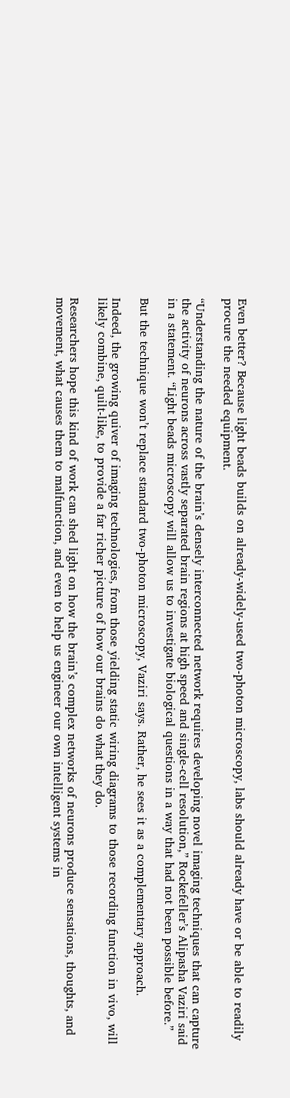Even better? Because light beads builds on already-widely-used two-photon microscopy, labs should already have or be able to readily procure the needed equipment.

“Understanding the nature of the brain’s densely interconnected network requires developing novel imaging techniques that can capture the activity of neurons across vastly separated brain regions at high speed and single-cell resolution,” Rockefeller’s Alipasha Vaziri said in a statement. “Light beads microscopy will allow us to investigate biological questions in a way that had not been possible before.”

But the technique won’t replace standard two-photon microscopy, Vaziri says. Rather, he sees it as a complementary approach.

Indeed, the growing quiver of imaging technologies, from those yielding static wiring diagrams to those recording function in vivo, will likely combine, quilt-like, to provide a far richer picture of how our brains do what they do.

Researchers hope this kind of work can shed light on how the brain’s complex networks of neurons produce sensations, thoughts, and movement, what causes them to malfunction, and even to help us engineer our own intelligent systems in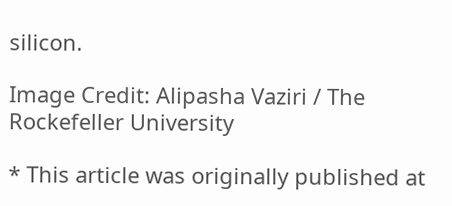silicon.

Image Credit: Alipasha Vaziri / The Rockefeller University

* This article was originally published at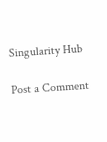Singularity Hub

Post a Comment